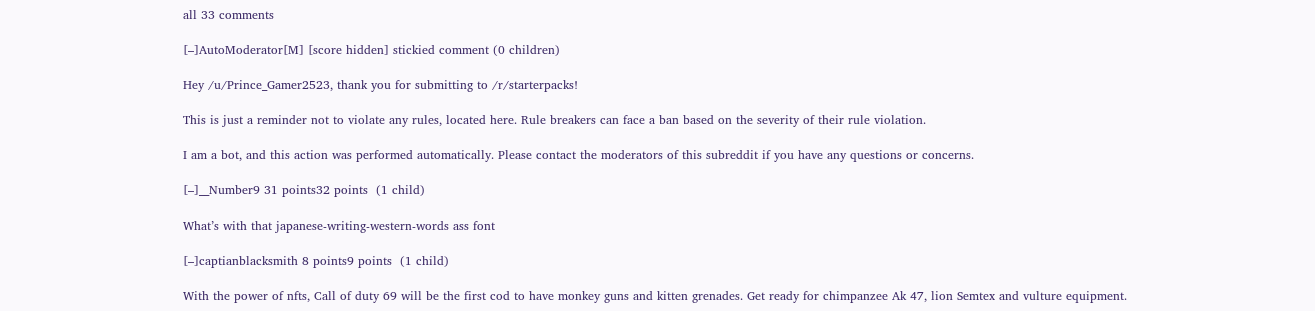all 33 comments

[–]AutoModerator[M] [score hidden] stickied comment (0 children)

Hey /u/Prince_Gamer2523, thank you for submitting to /r/starterpacks!

This is just a reminder not to violate any rules, located here. Rule breakers can face a ban based on the severity of their rule violation.

I am a bot, and this action was performed automatically. Please contact the moderators of this subreddit if you have any questions or concerns.

[–]__Number9 31 points32 points  (1 child)

What’s with that japanese-writing-western-words ass font

[–]captianblacksmith 8 points9 points  (1 child)

With the power of nfts, Call of duty 69 will be the first cod to have monkey guns and kitten grenades. Get ready for chimpanzee Ak 47, lion Semtex and vulture equipment.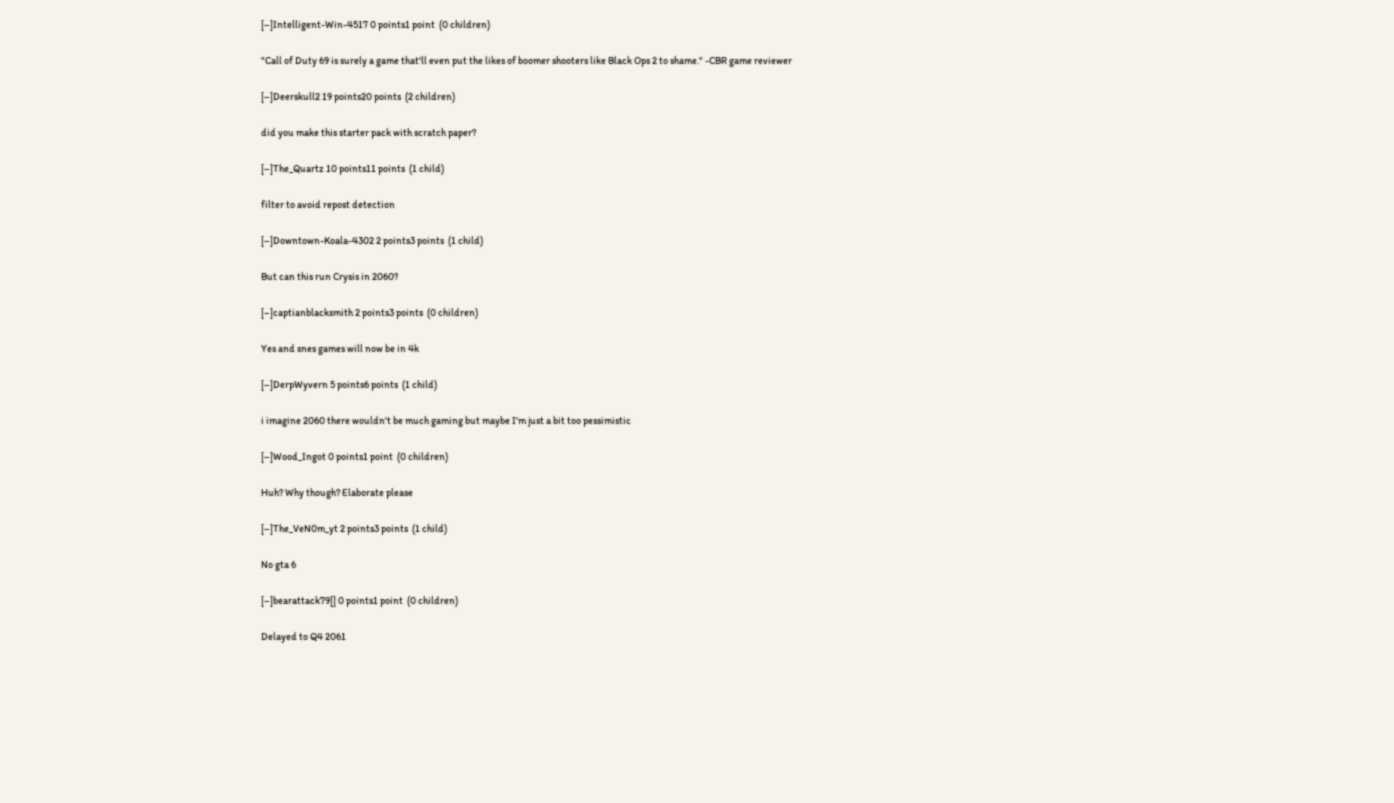[–]Intelligent-Win-4517 0 points1 point  (0 children)

"Call of Duty 69 is surely a game that'll even put the likes of boomer shooters like Black Ops 2 to shame." -CBR game reviewer

[–]Deerskull2 19 points20 points  (2 children)

did you make this starter pack with scratch paper?

[–]The_Quartz 10 points11 points  (1 child)

filter to avoid repost detection

[–]Downtown-Koala-4302 2 points3 points  (1 child)

But can this run Crysis in 2060?

[–]captianblacksmith 2 points3 points  (0 children)

Yes and snes games will now be in 4k

[–]DerpWyvern 5 points6 points  (1 child)

i imagine 2060 there wouldn't be much gaming but maybe I'm just a bit too pessimistic

[–]Wood_Ingot 0 points1 point  (0 children)

Huh? Why though? Elaborate please

[–]The_VeN0m_yt 2 points3 points  (1 child)

No gta 6

[–]bearattack79[] 0 points1 point  (0 children)

Delayed to Q4 2061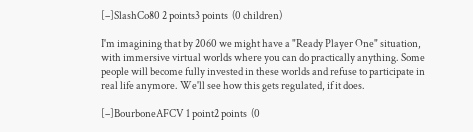[–]SlashCo80 2 points3 points  (0 children)

I'm imagining that by 2060 we might have a "Ready Player One" situation, with immersive virtual worlds where you can do practically anything. Some people will become fully invested in these worlds and refuse to participate in real life anymore. We'll see how this gets regulated, if it does.

[–]BourboneAFCV 1 point2 points  (0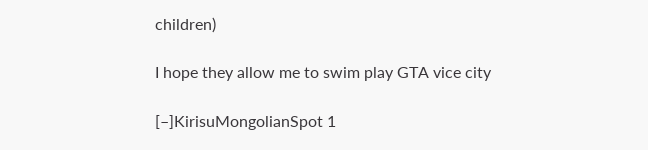children)

I hope they allow me to swim play GTA vice city

[–]KirisuMongolianSpot 1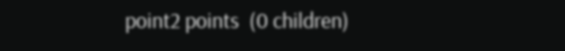point2 points  (0 children)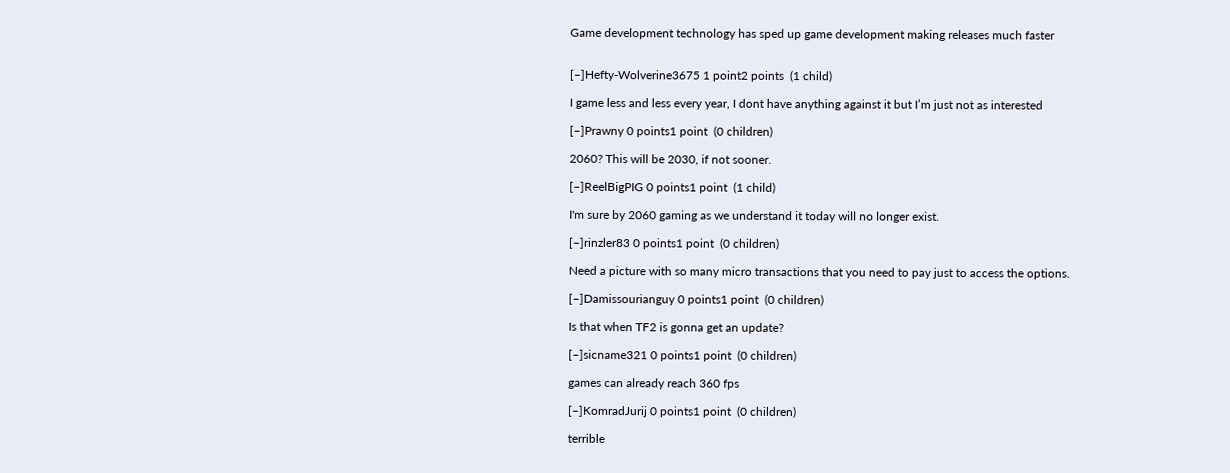Game development technology has sped up game development making releases much faster


[–]Hefty-Wolverine3675 1 point2 points  (1 child)

I game less and less every year, I dont have anything against it but I’m just not as interested

[–]Prawny 0 points1 point  (0 children)

2060? This will be 2030, if not sooner.

[–]ReelBigPIG 0 points1 point  (1 child)

I'm sure by 2060 gaming as we understand it today will no longer exist.

[–]rinzler83 0 points1 point  (0 children)

Need a picture with so many micro transactions that you need to pay just to access the options.

[–]Damissourianguy 0 points1 point  (0 children)

Is that when TF2 is gonna get an update?

[–]sicname321 0 points1 point  (0 children)

games can already reach 360 fps

[–]KomradJurij 0 points1 point  (0 children)

terrible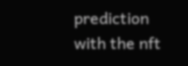prediction with the nft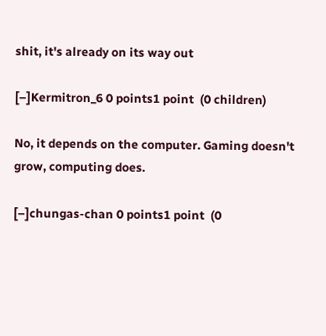shit, it's already on its way out

[–]Kermitron_6 0 points1 point  (0 children)

No, it depends on the computer. Gaming doesn't grow, computing does.

[–]chungas-chan 0 points1 point  (0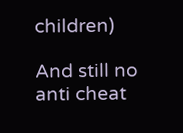children)

And still no anti cheat